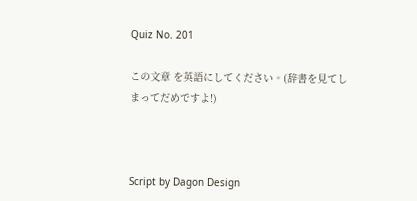Quiz No. 201

この文章 を英語にしてください。(辞書を見てしまってだめですよ!)



Script by Dagon Design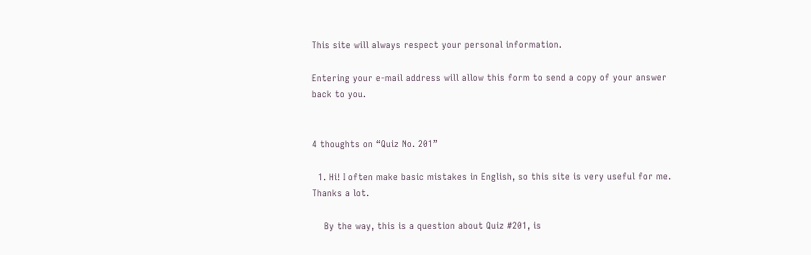This site will always respect your personal information.

Entering your e-mail address will allow this form to send a copy of your answer back to you.


4 thoughts on “Quiz No. 201”

  1. Hi! I often make basic mistakes in English, so this site is very useful for me. Thanks a lot.

    By the way, this is a question about Quiz #201, is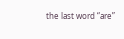the last word “are”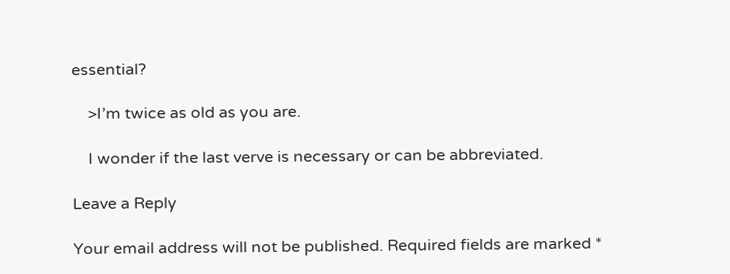essential?

    >I’m twice as old as you are.

    I wonder if the last verve is necessary or can be abbreviated.

Leave a Reply

Your email address will not be published. Required fields are marked *